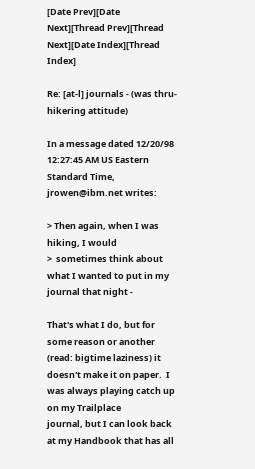[Date Prev][Date Next][Thread Prev][Thread Next][Date Index][Thread Index]

Re: [at-l] journals - (was thru-hikering attitude)

In a message dated 12/20/98 12:27:45 AM US Eastern Standard Time,
jrowen@ibm.net writes:

> Then again, when I was hiking, I would
>  sometimes think about what I wanted to put in my journal that night -

That's what I do, but for some reason or another (read: bigtime laziness) it
doesn't make it on paper.  I was always playing catch up on my Trailplace
journal, but I can look back at my Handbook that has all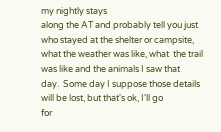my nightly stays
along the AT and probably tell you just who stayed at the shelter or campsite,
what the weather was like, what  the trail was like and the animals I saw that
day.  Some day I suppose those details will be lost, but that's ok, I'll go
for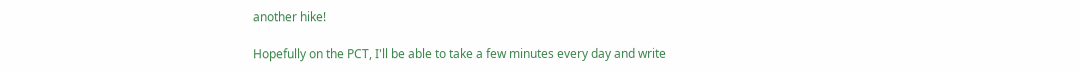another hike!

Hopefully on the PCT, I'll be able to take a few minutes every day and write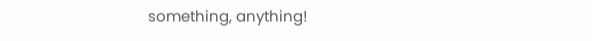something, anything!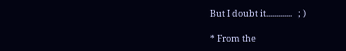But I doubt it.............   ; )

* From the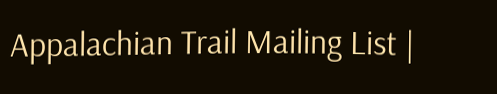Appalachian Trail Mailing List |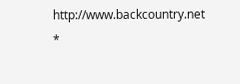http://www.backcountry.net  *